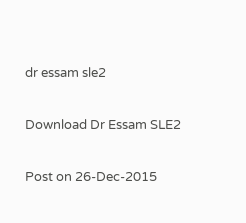dr essam sle2

Download Dr Essam SLE2

Post on 26-Dec-2015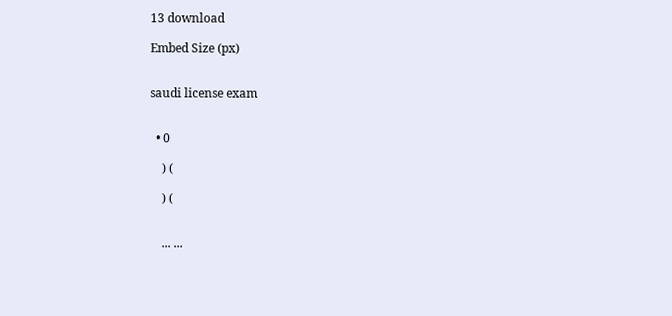13 download

Embed Size (px)


saudi license exam


  • 0

    ) (

    ) (


    ... ...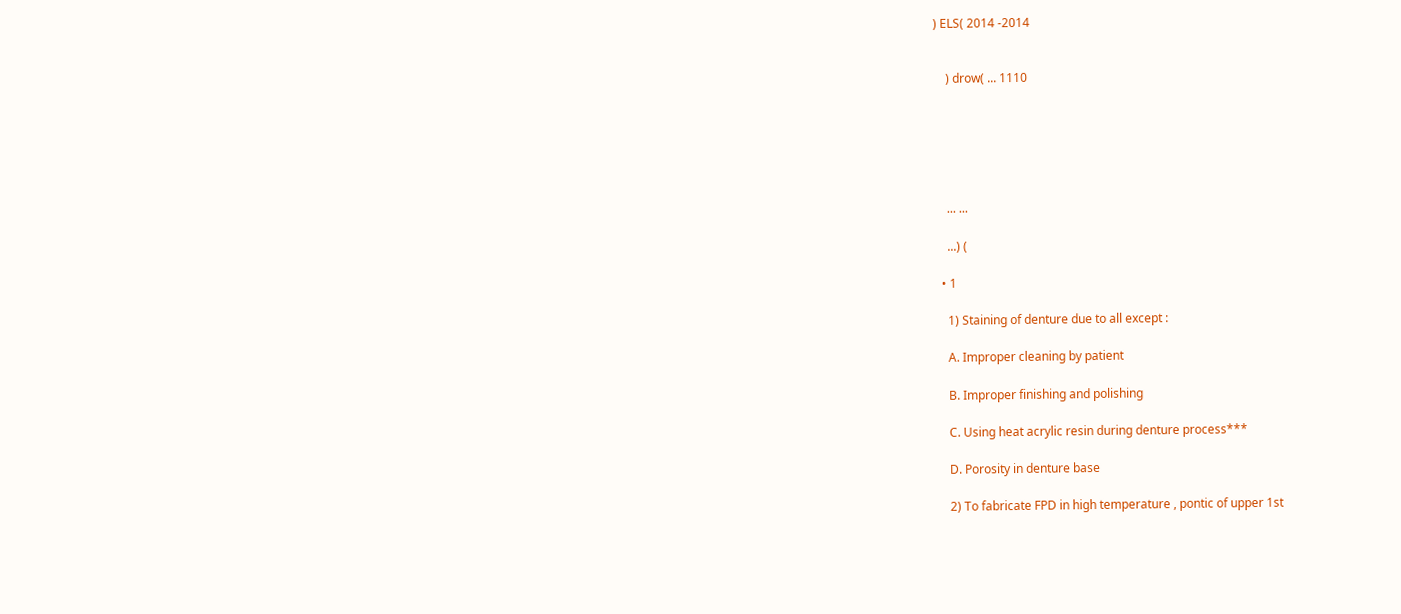) ELS( 2014 -2014


    ) drow( ... 1110






    ... ...

    ...) (

  • 1

    1) Staining of denture due to all except :

    A. Improper cleaning by patient

    B. Improper finishing and polishing

    C. Using heat acrylic resin during denture process***

    D. Porosity in denture base

    2) To fabricate FPD in high temperature , pontic of upper 1st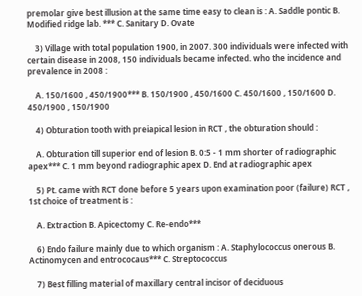premolar give best illusion at the same time easy to clean is : A. Saddle pontic B. Modified ridge lab. *** C. Sanitary D. Ovate

    3) Village with total population 1900, in 2007. 300 individuals were infected with certain disease in 2008, 150 individuals became infected. who the incidence and prevalence in 2008 :

    A. 150/1600 , 450/1900*** B. 150/1900 , 450/1600 C. 450/1600 , 150/1600 D. 450/1900 , 150/1900

    4) Obturation tooth with preiapical lesion in RCT , the obturation should :

    A. Obturation till superior end of lesion B. 0:5 - 1 mm shorter of radiographic apex*** C. 1 mm beyond radiographic apex D. End at radiographic apex

    5) Pt. came with RCT done before 5 years upon examination poor (failure) RCT , 1st choice of treatment is :

    A. Extraction B. Apicectomy C. Re-endo***

    6) Endo failure mainly due to which organism : A. Staphylococcus onerous B. Actinomycen and entrococaus*** C. Streptococcus

    7) Best filling material of maxillary central incisor of deciduous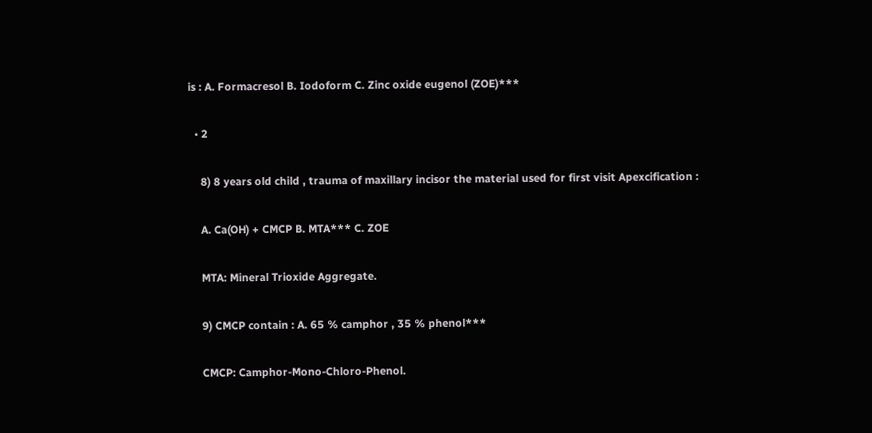is : A. Formacresol B. Iodoform C. Zinc oxide eugenol (ZOE)***

  • 2

    8) 8 years old child , trauma of maxillary incisor the material used for first visit Apexcification :

    A. Ca(OH) + CMCP B. MTA*** C. ZOE

    MTA: Mineral Trioxide Aggregate.

    9) CMCP contain : A. 65 % camphor , 35 % phenol***

    CMCP: Camphor-Mono-Chloro-Phenol.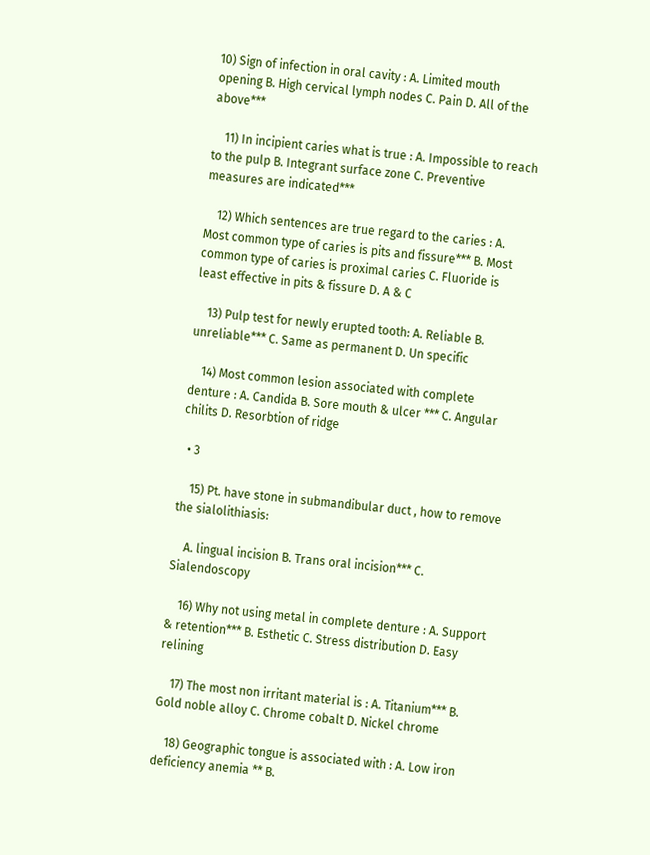10) Sign of infection in oral cavity : A. Limited mouth opening B. High cervical lymph nodes C. Pain D. All of the above***

    11) In incipient caries what is true : A. Impossible to reach to the pulp B. Integrant surface zone C. Preventive measures are indicated***

    12) Which sentences are true regard to the caries : A. Most common type of caries is pits and fissure*** B. Most common type of caries is proximal caries C. Fluoride is least effective in pits & fissure D. A & C

    13) Pulp test for newly erupted tooth: A. Reliable B. unreliable*** C. Same as permanent D. Un specific

    14) Most common lesion associated with complete denture : A. Candida B. Sore mouth & ulcer *** C. Angular chilits D. Resorbtion of ridge

  • 3

    15) Pt. have stone in submandibular duct , how to remove the sialolithiasis:

    A. lingual incision B. Trans oral incision*** C. Sialendoscopy

    16) Why not using metal in complete denture : A. Support & retention*** B. Esthetic C. Stress distribution D. Easy relining

    17) The most non irritant material is : A. Titanium*** B. Gold noble alloy C. Chrome cobalt D. Nickel chrome

    18) Geographic tongue is associated with : A. Low iron deficiency anemia ** B.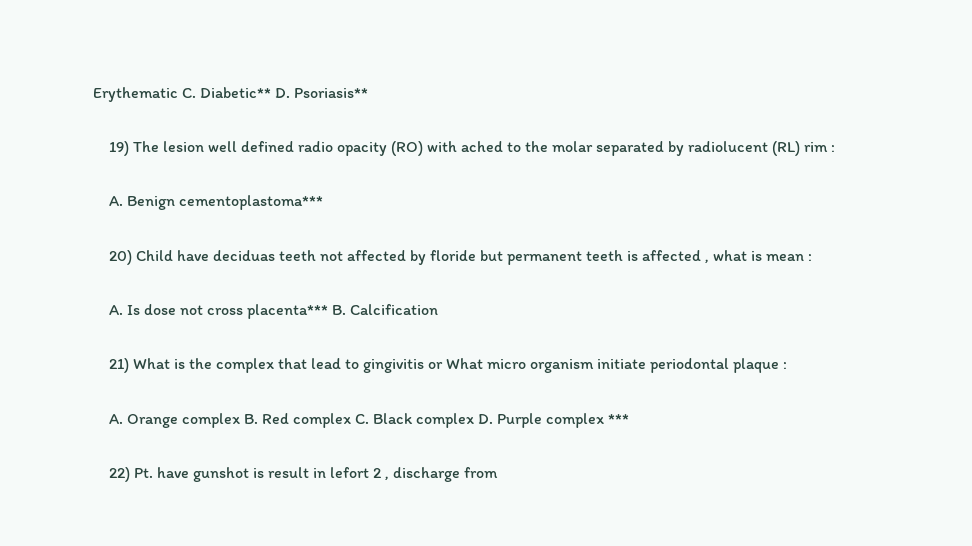Erythematic C. Diabetic** D. Psoriasis**

    19) The lesion well defined radio opacity (RO) with ached to the molar separated by radiolucent (RL) rim :

    A. Benign cementoplastoma***

    20) Child have deciduas teeth not affected by floride but permanent teeth is affected , what is mean :

    A. Is dose not cross placenta*** B. Calcification

    21) What is the complex that lead to gingivitis or What micro organism initiate periodontal plaque :

    A. Orange complex B. Red complex C. Black complex D. Purple complex ***

    22) Pt. have gunshot is result in lefort 2 , discharge from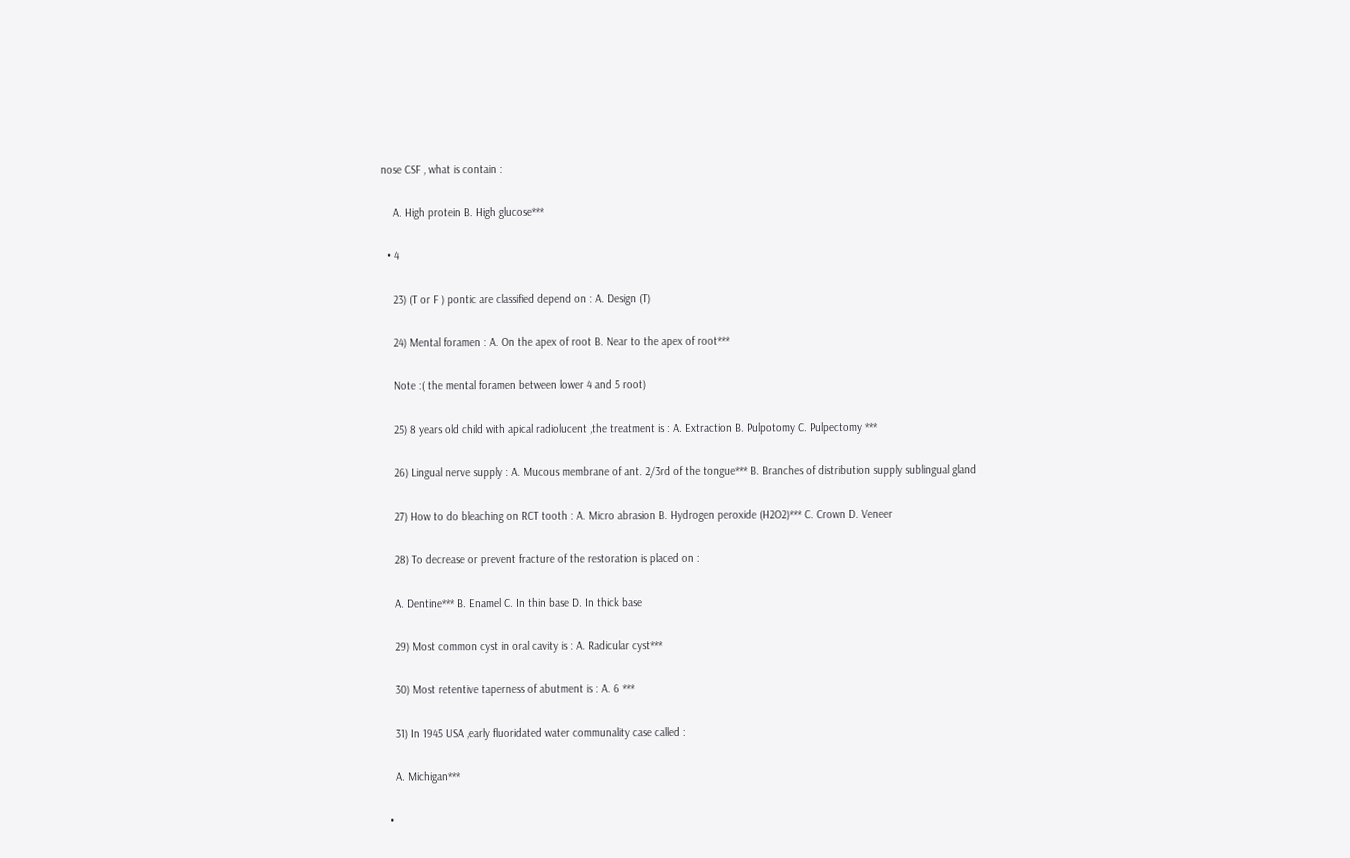nose CSF , what is contain :

    A. High protein B. High glucose***

  • 4

    23) (T or F ) pontic are classified depend on : A. Design (T)

    24) Mental foramen : A. On the apex of root B. Near to the apex of root***

    Note :( the mental foramen between lower 4 and 5 root)

    25) 8 years old child with apical radiolucent ,the treatment is : A. Extraction B. Pulpotomy C. Pulpectomy ***

    26) Lingual nerve supply : A. Mucous membrane of ant. 2/3rd of the tongue*** B. Branches of distribution supply sublingual gland

    27) How to do bleaching on RCT tooth : A. Micro abrasion B. Hydrogen peroxide (H2O2)*** C. Crown D. Veneer

    28) To decrease or prevent fracture of the restoration is placed on :

    A. Dentine*** B. Enamel C. In thin base D. In thick base

    29) Most common cyst in oral cavity is : A. Radicular cyst***

    30) Most retentive taperness of abutment is : A. 6 ***

    31) In 1945 USA ,early fluoridated water communality case called :

    A. Michigan***

  •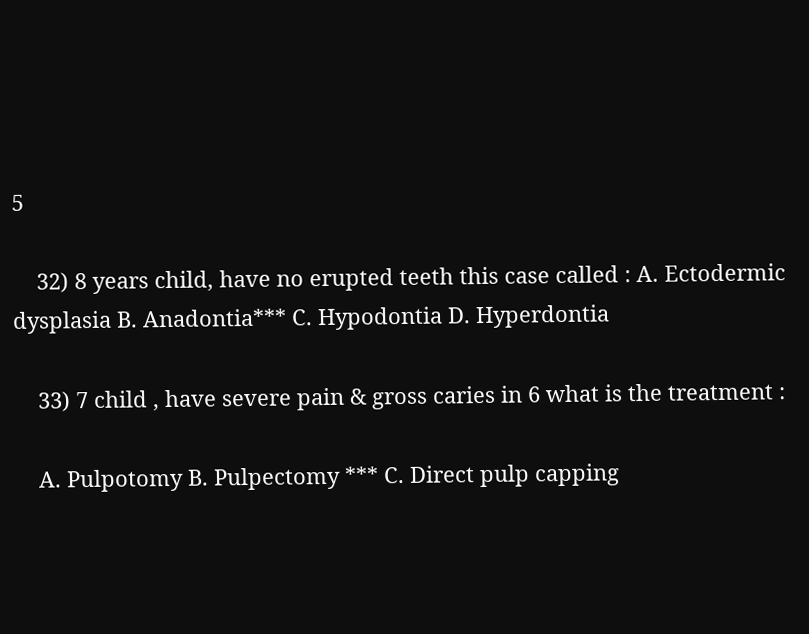5

    32) 8 years child, have no erupted teeth this case called : A. Ectodermic dysplasia B. Anadontia*** C. Hypodontia D. Hyperdontia

    33) 7 child , have severe pain & gross caries in 6 what is the treatment :

    A. Pulpotomy B. Pulpectomy *** C. Direct pulp capping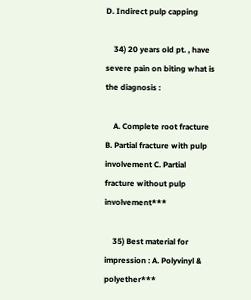D. Indirect pulp capping

    34) 20 years old pt. , have severe pain on biting what is the diagnosis :

    A. Complete root fracture B. Partial fracture with pulp involvement C. Partial fracture without pulp involvement***

    35) Best material for impression : A. Polyvinyl & polyether***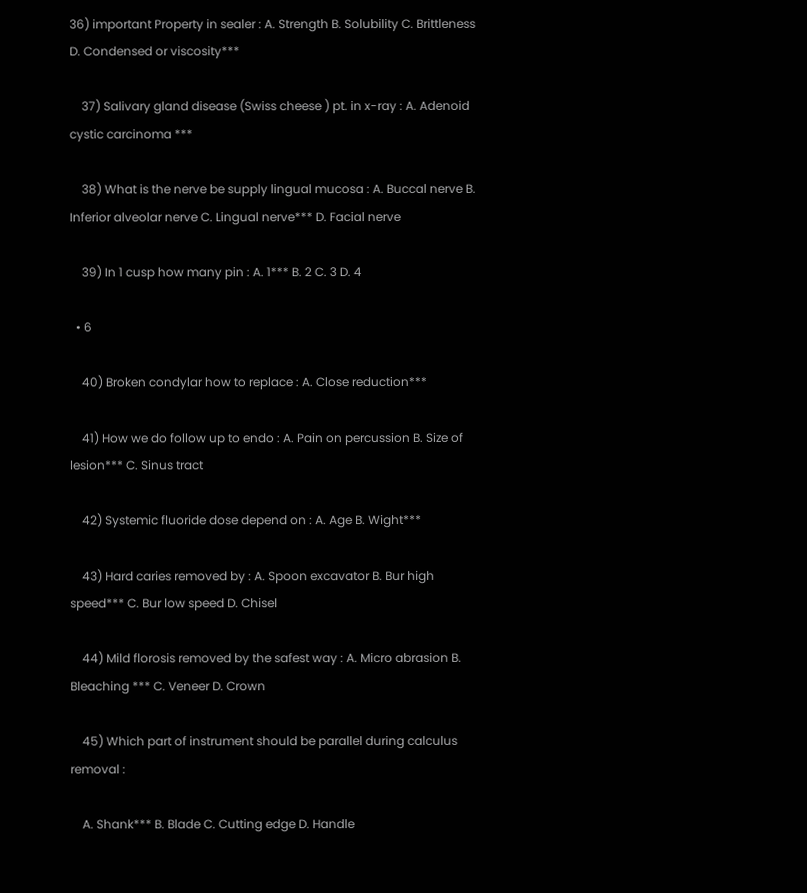36) important Property in sealer : A. Strength B. Solubility C. Brittleness D. Condensed or viscosity***

    37) Salivary gland disease (Swiss cheese ) pt. in x-ray : A. Adenoid cystic carcinoma ***

    38) What is the nerve be supply lingual mucosa : A. Buccal nerve B. Inferior alveolar nerve C. Lingual nerve*** D. Facial nerve

    39) In 1 cusp how many pin : A. 1*** B. 2 C. 3 D. 4

  • 6

    40) Broken condylar how to replace : A. Close reduction***

    41) How we do follow up to endo : A. Pain on percussion B. Size of lesion*** C. Sinus tract

    42) Systemic fluoride dose depend on : A. Age B. Wight***

    43) Hard caries removed by : A. Spoon excavator B. Bur high speed*** C. Bur low speed D. Chisel

    44) Mild florosis removed by the safest way : A. Micro abrasion B. Bleaching *** C. Veneer D. Crown

    45) Which part of instrument should be parallel during calculus removal :

    A. Shank*** B. Blade C. Cutting edge D. Handle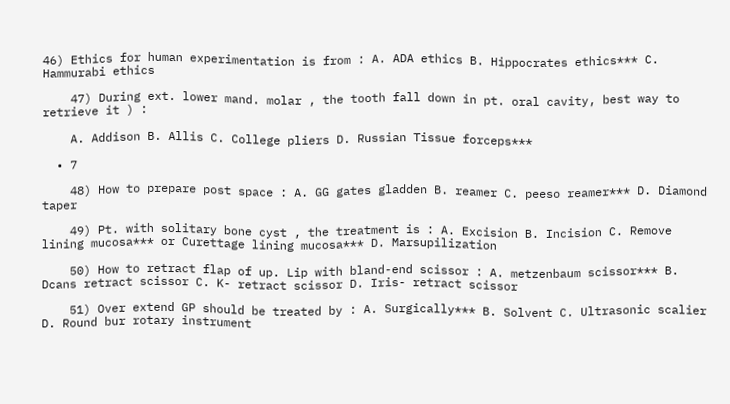46) Ethics for human experimentation is from : A. ADA ethics B. Hippocrates ethics*** C. Hammurabi ethics

    47) During ext. lower mand. molar , the tooth fall down in pt. oral cavity, best way to retrieve it ) :

    A. Addison B. Allis C. College pliers D. Russian Tissue forceps***

  • 7

    48) How to prepare post space : A. GG gates gladden B. reamer C. peeso reamer*** D. Diamond taper

    49) Pt. with solitary bone cyst , the treatment is : A. Excision B. Incision C. Remove lining mucosa*** or Curettage lining mucosa*** D. Marsupilization

    50) How to retract flap of up. Lip with bland-end scissor : A. metzenbaum scissor*** B. Dcans retract scissor C. K- retract scissor D. Iris- retract scissor

    51) Over extend GP should be treated by : A. Surgically*** B. Solvent C. Ultrasonic scalier D. Round bur rotary instrument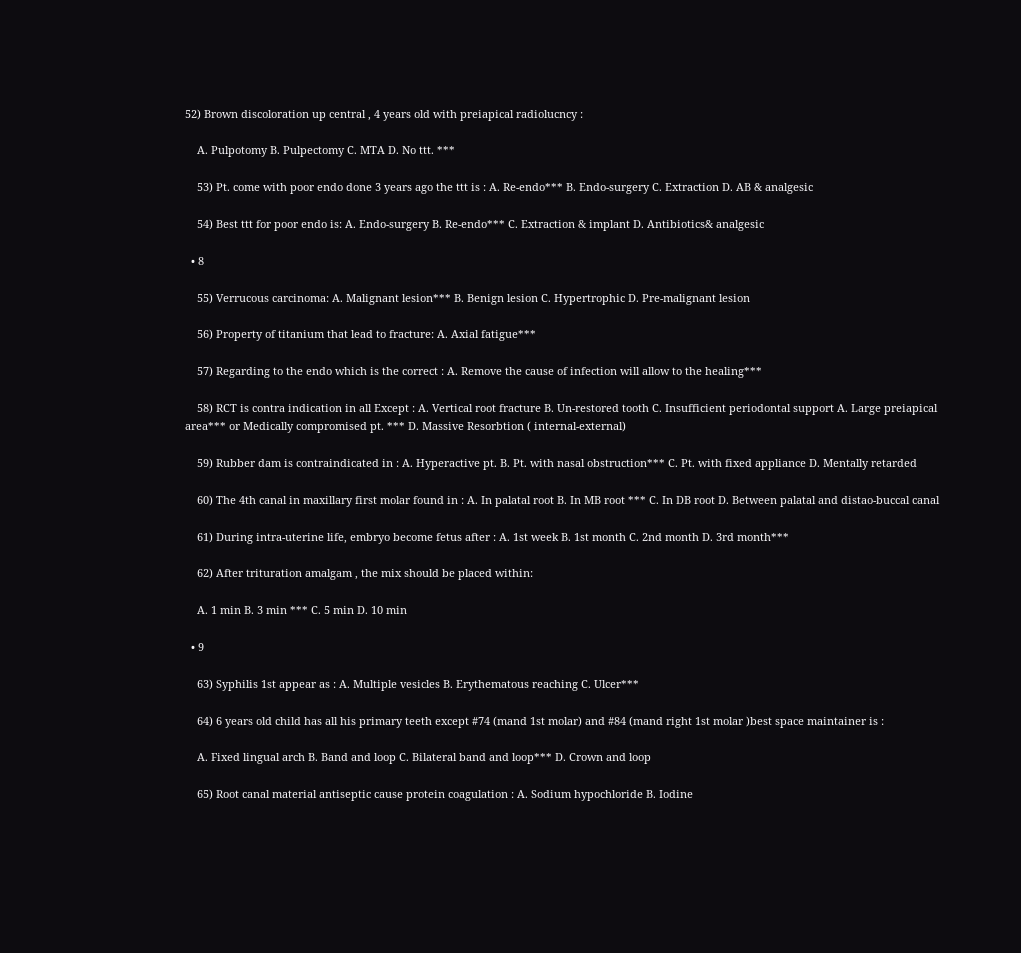52) Brown discoloration up central , 4 years old with preiapical radiolucncy :

    A. Pulpotomy B. Pulpectomy C. MTA D. No ttt. ***

    53) Pt. come with poor endo done 3 years ago the ttt is : A. Re-endo*** B. Endo-surgery C. Extraction D. AB & analgesic

    54) Best ttt for poor endo is: A. Endo-surgery B. Re-endo*** C. Extraction & implant D. Antibiotics& analgesic

  • 8

    55) Verrucous carcinoma: A. Malignant lesion*** B. Benign lesion C. Hypertrophic D. Pre-malignant lesion

    56) Property of titanium that lead to fracture: A. Axial fatigue***

    57) Regarding to the endo which is the correct : A. Remove the cause of infection will allow to the healing***

    58) RCT is contra indication in all Except : A. Vertical root fracture B. Un-restored tooth C. Insufficient periodontal support A. Large preiapical area*** or Medically compromised pt. *** D. Massive Resorbtion ( internal-external)

    59) Rubber dam is contraindicated in : A. Hyperactive pt. B. Pt. with nasal obstruction*** C. Pt. with fixed appliance D. Mentally retarded

    60) The 4th canal in maxillary first molar found in : A. In palatal root B. In MB root *** C. In DB root D. Between palatal and distao-buccal canal

    61) During intra-uterine life, embryo become fetus after : A. 1st week B. 1st month C. 2nd month D. 3rd month***

    62) After trituration amalgam , the mix should be placed within:

    A. 1 min B. 3 min *** C. 5 min D. 10 min

  • 9

    63) Syphilis 1st appear as : A. Multiple vesicles B. Erythematous reaching C. Ulcer***

    64) 6 years old child has all his primary teeth except #74 (mand 1st molar) and #84 (mand right 1st molar )best space maintainer is :

    A. Fixed lingual arch B. Band and loop C. Bilateral band and loop*** D. Crown and loop

    65) Root canal material antiseptic cause protein coagulation : A. Sodium hypochloride B. Iodine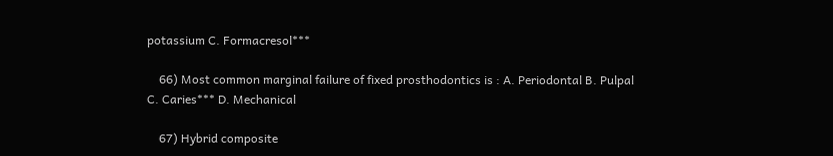potassium C. Formacresol***

    66) Most common marginal failure of fixed prosthodontics is : A. Periodontal B. Pulpal C. Caries*** D. Mechanical

    67) Hybrid composite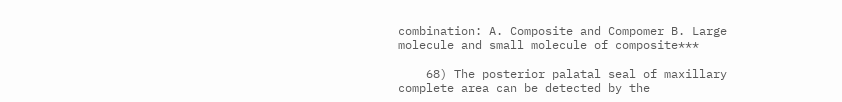combination: A. Composite and Compomer B. Large molecule and small molecule of composite***

    68) The posterior palatal seal of maxillary complete area can be detected by the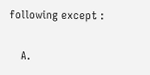following except :

    A.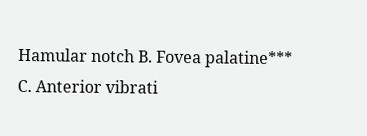Hamular notch B. Fovea palatine*** C. Anterior vibrati